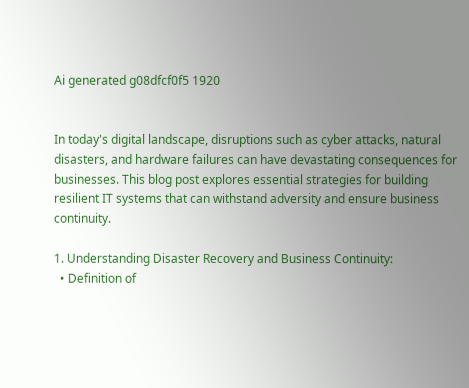Ai generated g08dfcf0f5 1920


In today's digital landscape, disruptions such as cyber attacks, natural disasters, and hardware failures can have devastating consequences for businesses. This blog post explores essential strategies for building resilient IT systems that can withstand adversity and ensure business continuity.

1. Understanding Disaster Recovery and Business Continuity:
  • Definition of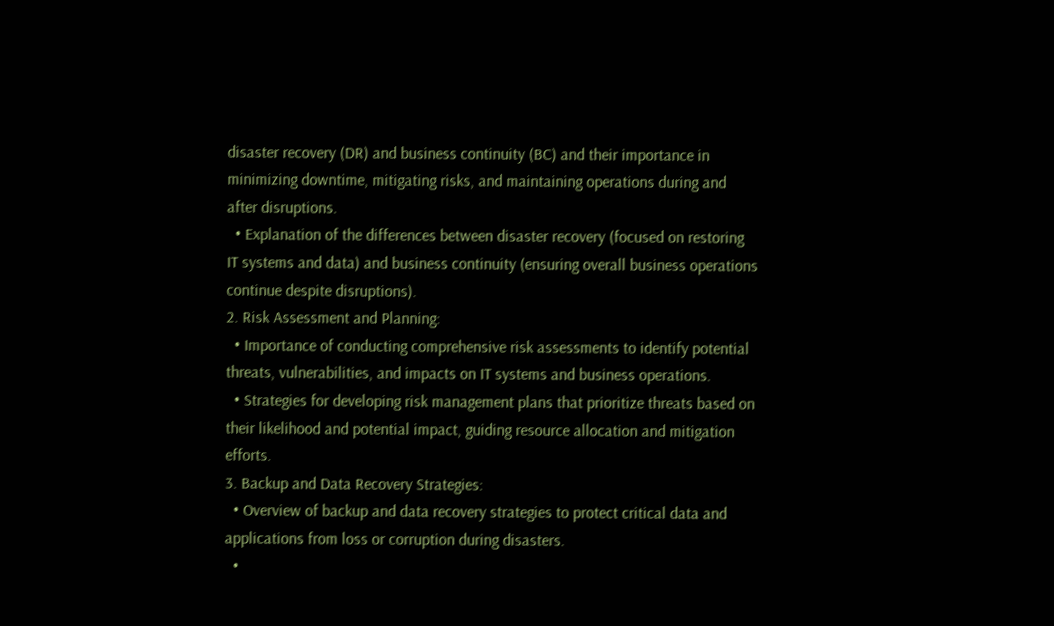disaster recovery (DR) and business continuity (BC) and their importance in minimizing downtime, mitigating risks, and maintaining operations during and after disruptions.
  • Explanation of the differences between disaster recovery (focused on restoring IT systems and data) and business continuity (ensuring overall business operations continue despite disruptions).
2. Risk Assessment and Planning:
  • Importance of conducting comprehensive risk assessments to identify potential threats, vulnerabilities, and impacts on IT systems and business operations.
  • Strategies for developing risk management plans that prioritize threats based on their likelihood and potential impact, guiding resource allocation and mitigation efforts.
3. Backup and Data Recovery Strategies:
  • Overview of backup and data recovery strategies to protect critical data and applications from loss or corruption during disasters.
  •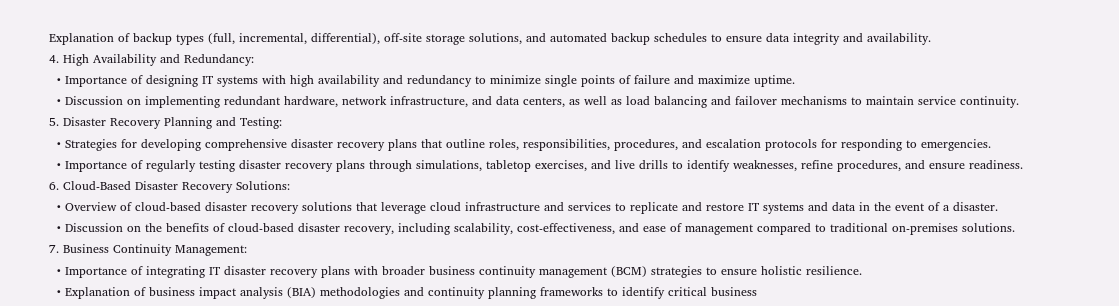Explanation of backup types (full, incremental, differential), off-site storage solutions, and automated backup schedules to ensure data integrity and availability.
4. High Availability and Redundancy:
  • Importance of designing IT systems with high availability and redundancy to minimize single points of failure and maximize uptime.
  • Discussion on implementing redundant hardware, network infrastructure, and data centers, as well as load balancing and failover mechanisms to maintain service continuity.
5. Disaster Recovery Planning and Testing:
  • Strategies for developing comprehensive disaster recovery plans that outline roles, responsibilities, procedures, and escalation protocols for responding to emergencies.
  • Importance of regularly testing disaster recovery plans through simulations, tabletop exercises, and live drills to identify weaknesses, refine procedures, and ensure readiness.
6. Cloud-Based Disaster Recovery Solutions:
  • Overview of cloud-based disaster recovery solutions that leverage cloud infrastructure and services to replicate and restore IT systems and data in the event of a disaster.
  • Discussion on the benefits of cloud-based disaster recovery, including scalability, cost-effectiveness, and ease of management compared to traditional on-premises solutions.
7. Business Continuity Management:
  • Importance of integrating IT disaster recovery plans with broader business continuity management (BCM) strategies to ensure holistic resilience.
  • Explanation of business impact analysis (BIA) methodologies and continuity planning frameworks to identify critical business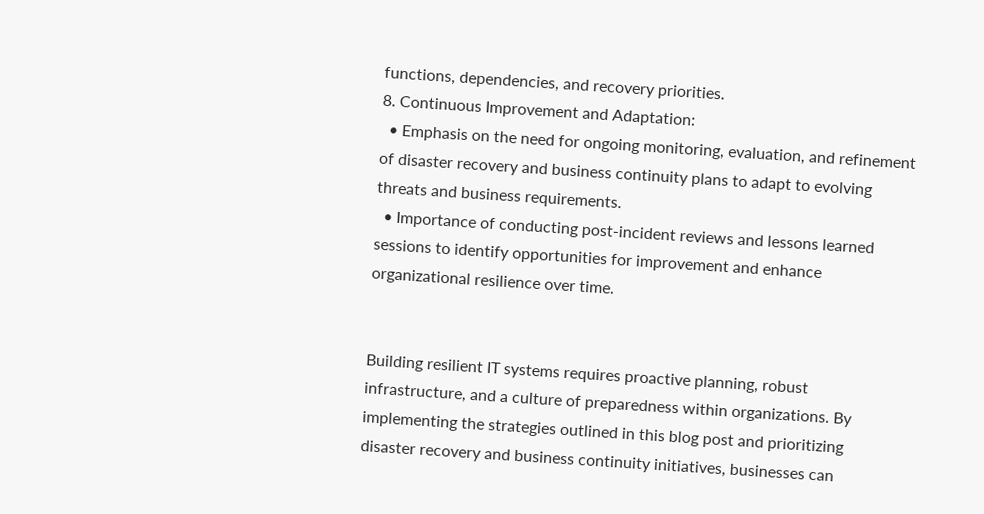functions, dependencies, and recovery priorities.
8. Continuous Improvement and Adaptation:
  • Emphasis on the need for ongoing monitoring, evaluation, and refinement of disaster recovery and business continuity plans to adapt to evolving threats and business requirements.
  • Importance of conducting post-incident reviews and lessons learned sessions to identify opportunities for improvement and enhance organizational resilience over time.


Building resilient IT systems requires proactive planning, robust infrastructure, and a culture of preparedness within organizations. By implementing the strategies outlined in this blog post and prioritizing disaster recovery and business continuity initiatives, businesses can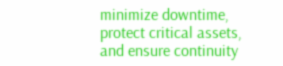minimize downtime, protect critical assets, and ensure continuity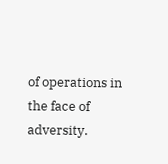of operations in the face of adversity.